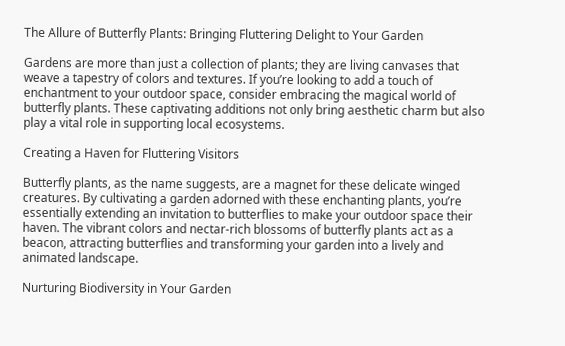The Allure of Butterfly Plants: Bringing Fluttering Delight to Your Garden

Gardens are more than just a collection of plants; they are living canvases that weave a tapestry of colors and textures. If you’re looking to add a touch of enchantment to your outdoor space, consider embracing the magical world of butterfly plants. These captivating additions not only bring aesthetic charm but also play a vital role in supporting local ecosystems.

Creating a Haven for Fluttering Visitors

Butterfly plants, as the name suggests, are a magnet for these delicate winged creatures. By cultivating a garden adorned with these enchanting plants, you’re essentially extending an invitation to butterflies to make your outdoor space their haven. The vibrant colors and nectar-rich blossoms of butterfly plants act as a beacon, attracting butterflies and transforming your garden into a lively and animated landscape.

Nurturing Biodiversity in Your Garden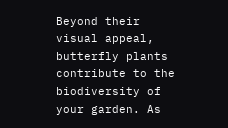Beyond their visual appeal, butterfly plants contribute to the biodiversity of your garden. As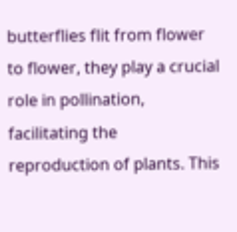butterflies flit from flower to flower, they play a crucial role in pollination, facilitating the reproduction of plants. This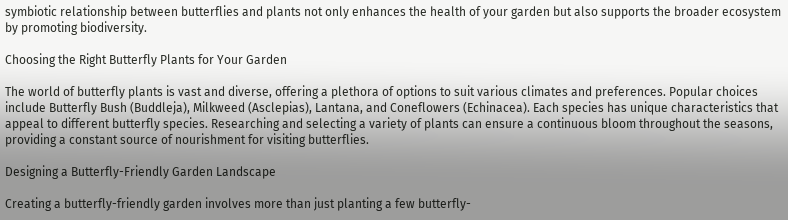symbiotic relationship between butterflies and plants not only enhances the health of your garden but also supports the broader ecosystem by promoting biodiversity.

Choosing the Right Butterfly Plants for Your Garden

The world of butterfly plants is vast and diverse, offering a plethora of options to suit various climates and preferences. Popular choices include Butterfly Bush (Buddleja), Milkweed (Asclepias), Lantana, and Coneflowers (Echinacea). Each species has unique characteristics that appeal to different butterfly species. Researching and selecting a variety of plants can ensure a continuous bloom throughout the seasons, providing a constant source of nourishment for visiting butterflies.

Designing a Butterfly-Friendly Garden Landscape

Creating a butterfly-friendly garden involves more than just planting a few butterfly-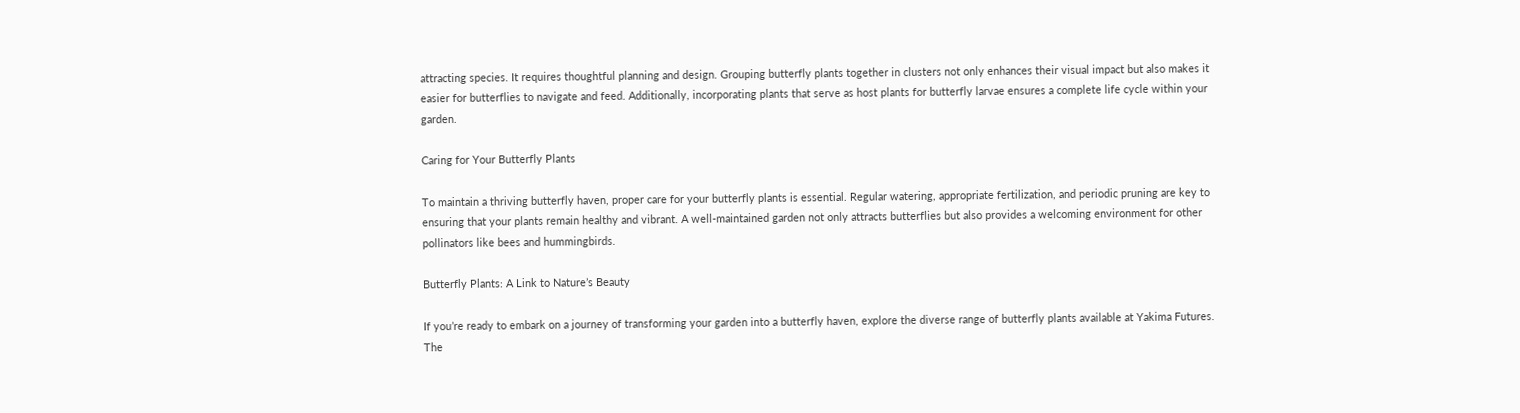attracting species. It requires thoughtful planning and design. Grouping butterfly plants together in clusters not only enhances their visual impact but also makes it easier for butterflies to navigate and feed. Additionally, incorporating plants that serve as host plants for butterfly larvae ensures a complete life cycle within your garden.

Caring for Your Butterfly Plants

To maintain a thriving butterfly haven, proper care for your butterfly plants is essential. Regular watering, appropriate fertilization, and periodic pruning are key to ensuring that your plants remain healthy and vibrant. A well-maintained garden not only attracts butterflies but also provides a welcoming environment for other pollinators like bees and hummingbirds.

Butterfly Plants: A Link to Nature’s Beauty

If you’re ready to embark on a journey of transforming your garden into a butterfly haven, explore the diverse range of butterfly plants available at Yakima Futures. The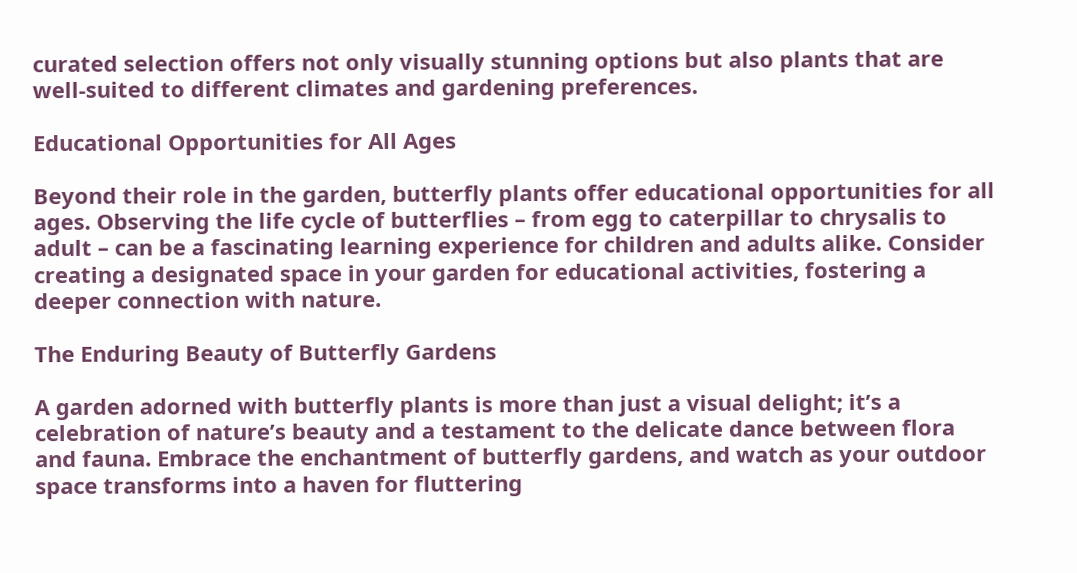curated selection offers not only visually stunning options but also plants that are well-suited to different climates and gardening preferences.

Educational Opportunities for All Ages

Beyond their role in the garden, butterfly plants offer educational opportunities for all ages. Observing the life cycle of butterflies – from egg to caterpillar to chrysalis to adult – can be a fascinating learning experience for children and adults alike. Consider creating a designated space in your garden for educational activities, fostering a deeper connection with nature.

The Enduring Beauty of Butterfly Gardens

A garden adorned with butterfly plants is more than just a visual delight; it’s a celebration of nature’s beauty and a testament to the delicate dance between flora and fauna. Embrace the enchantment of butterfly gardens, and watch as your outdoor space transforms into a haven for fluttering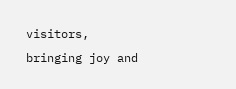visitors, bringing joy and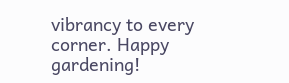vibrancy to every corner. Happy gardening!